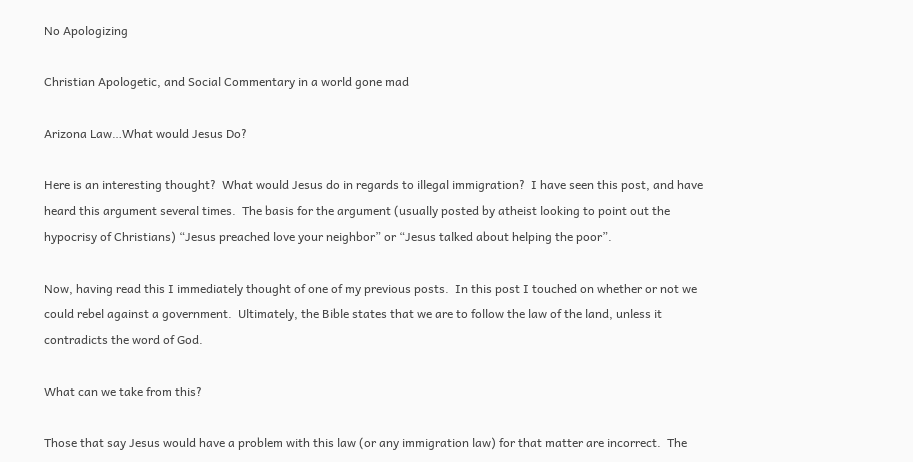No Apologizing

Christian Apologetic, and Social Commentary in a world gone mad

Arizona Law…What would Jesus Do?

Here is an interesting thought?  What would Jesus do in regards to illegal immigration?  I have seen this post, and have heard this argument several times.  The basis for the argument (usually posted by atheist looking to point out the hypocrisy of Christians) “Jesus preached love your neighbor” or “Jesus talked about helping the poor”.

Now, having read this I immediately thought of one of my previous posts.  In this post I touched on whether or not we could rebel against a government.  Ultimately, the Bible states that we are to follow the law of the land, unless it contradicts the word of God.

What can we take from this?

Those that say Jesus would have a problem with this law (or any immigration law) for that matter are incorrect.  The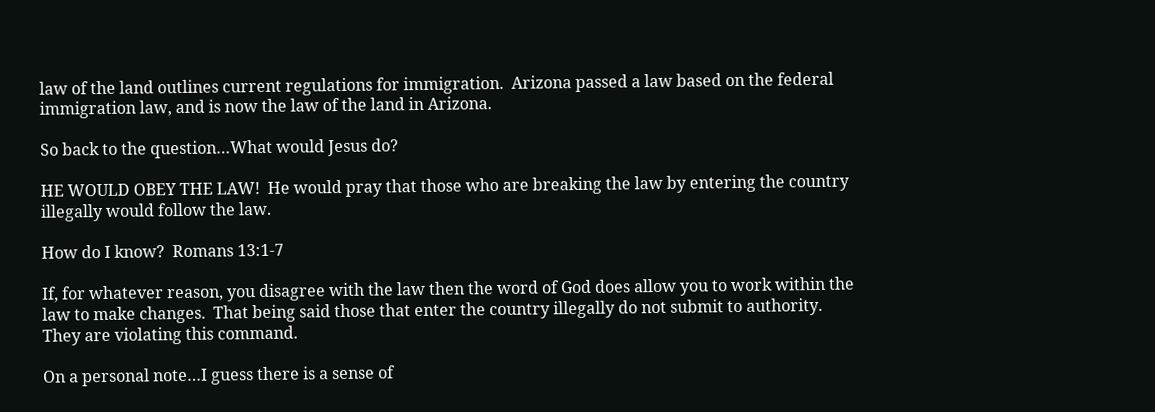law of the land outlines current regulations for immigration.  Arizona passed a law based on the federal immigration law, and is now the law of the land in Arizona.

So back to the question…What would Jesus do?

HE WOULD OBEY THE LAW!  He would pray that those who are breaking the law by entering the country illegally would follow the law.

How do I know?  Romans 13:1-7

If, for whatever reason, you disagree with the law then the word of God does allow you to work within the law to make changes.  That being said those that enter the country illegally do not submit to authority.  They are violating this command.

On a personal note…I guess there is a sense of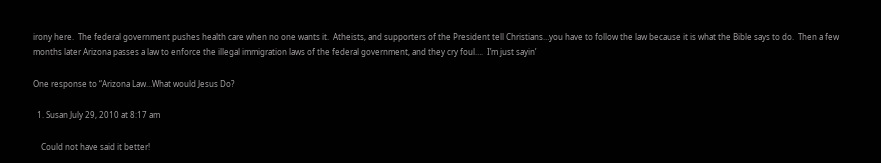irony here.  The federal government pushes health care when no one wants it.  Atheists, and supporters of the President tell Christians…you have to follow the law because it is what the Bible says to do.  Then a few months later Arizona passes a law to enforce the illegal immigration laws of the federal government, and they cry foul….  I’m just sayin’

One response to “Arizona Law…What would Jesus Do?

  1. Susan July 29, 2010 at 8:17 am

    Could not have said it better!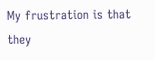My frustration is that they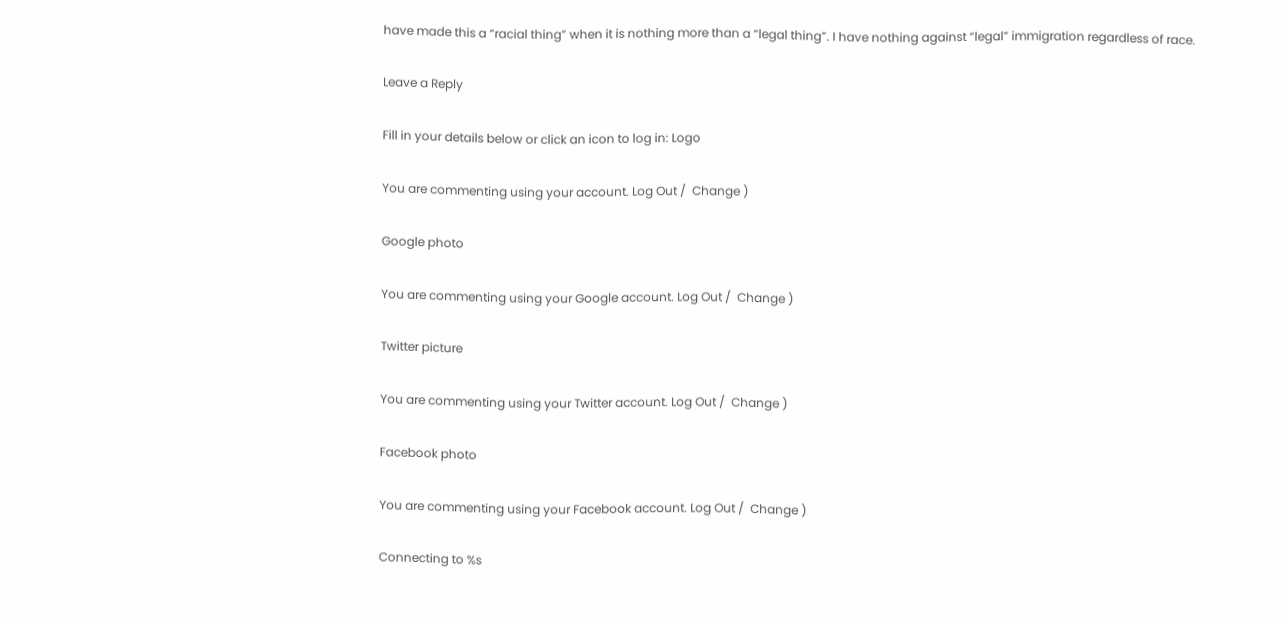have made this a “racial thing” when it is nothing more than a “legal thing”. I have nothing against “legal” immigration regardless of race.

Leave a Reply

Fill in your details below or click an icon to log in: Logo

You are commenting using your account. Log Out /  Change )

Google photo

You are commenting using your Google account. Log Out /  Change )

Twitter picture

You are commenting using your Twitter account. Log Out /  Change )

Facebook photo

You are commenting using your Facebook account. Log Out /  Change )

Connecting to %s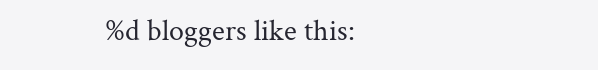%d bloggers like this: